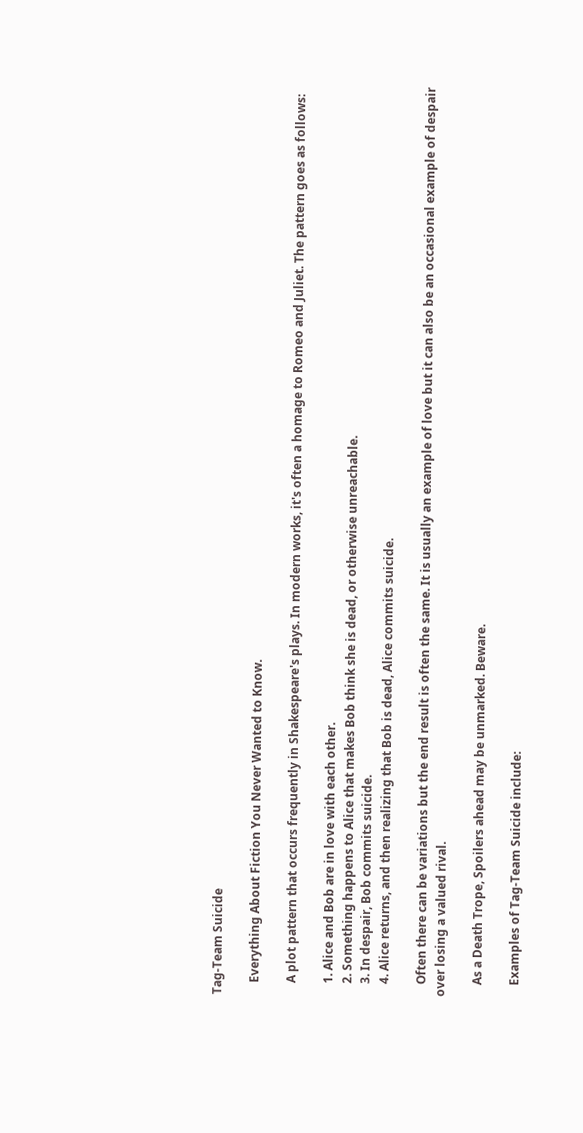Tag-Team Suicide

    Everything About Fiction You Never Wanted to Know.

    A plot pattern that occurs frequently in Shakespeare's plays. In modern works, it's often a homage to Romeo and Juliet. The pattern goes as follows:

    1. Alice and Bob are in love with each other.
    2. Something happens to Alice that makes Bob think she is dead, or otherwise unreachable.
    3. In despair, Bob commits suicide.
    4. Alice returns, and then realizing that Bob is dead, Alice commits suicide.

    Often there can be variations but the end result is often the same. It is usually an example of love but it can also be an occasional example of despair over losing a valued rival.

    As a Death Trope, Spoilers ahead may be unmarked. Beware.

    Examples of Tag-Team Suicide include: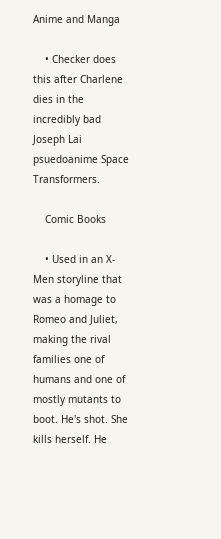Anime and Manga

    • Checker does this after Charlene dies in the incredibly bad Joseph Lai psuedoanime Space Transformers.

    Comic Books

    • Used in an X-Men storyline that was a homage to Romeo and Juliet, making the rival families one of humans and one of mostly mutants to boot. He's shot. She kills herself. He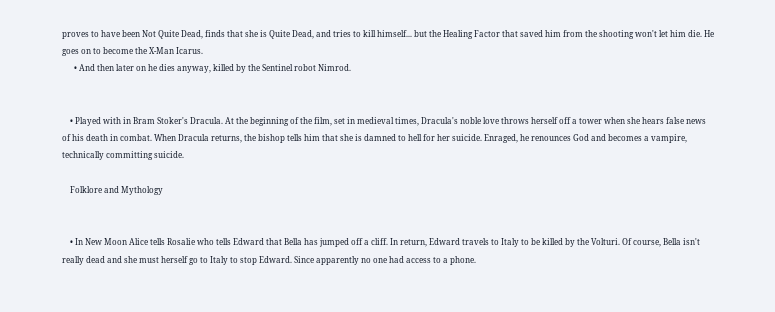proves to have been Not Quite Dead, finds that she is Quite Dead, and tries to kill himself... but the Healing Factor that saved him from the shooting won't let him die. He goes on to become the X-Man Icarus.
      • And then later on he dies anyway, killed by the Sentinel robot Nimrod.


    • Played with in Bram Stoker's Dracula. At the beginning of the film, set in medieval times, Dracula's noble love throws herself off a tower when she hears false news of his death in combat. When Dracula returns, the bishop tells him that she is damned to hell for her suicide. Enraged, he renounces God and becomes a vampire, technically committing suicide.

    Folklore and Mythology


    • In New Moon Alice tells Rosalie who tells Edward that Bella has jumped off a cliff. In return, Edward travels to Italy to be killed by the Volturi. Of course, Bella isn't really dead and she must herself go to Italy to stop Edward. Since apparently no one had access to a phone.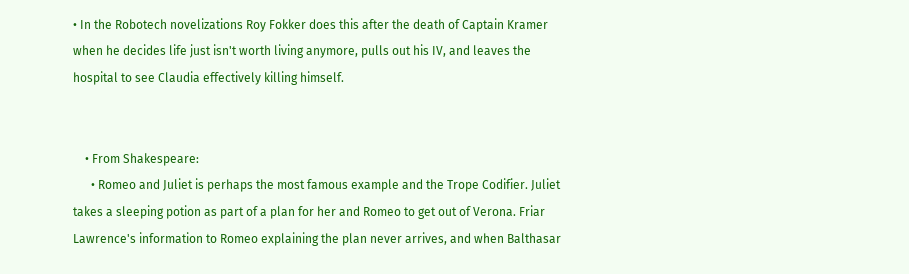• In the Robotech novelizations Roy Fokker does this after the death of Captain Kramer when he decides life just isn't worth living anymore, pulls out his IV, and leaves the hospital to see Claudia effectively killing himself.


    • From Shakespeare:
      • Romeo and Juliet is perhaps the most famous example and the Trope Codifier. Juliet takes a sleeping potion as part of a plan for her and Romeo to get out of Verona. Friar Lawrence's information to Romeo explaining the plan never arrives, and when Balthasar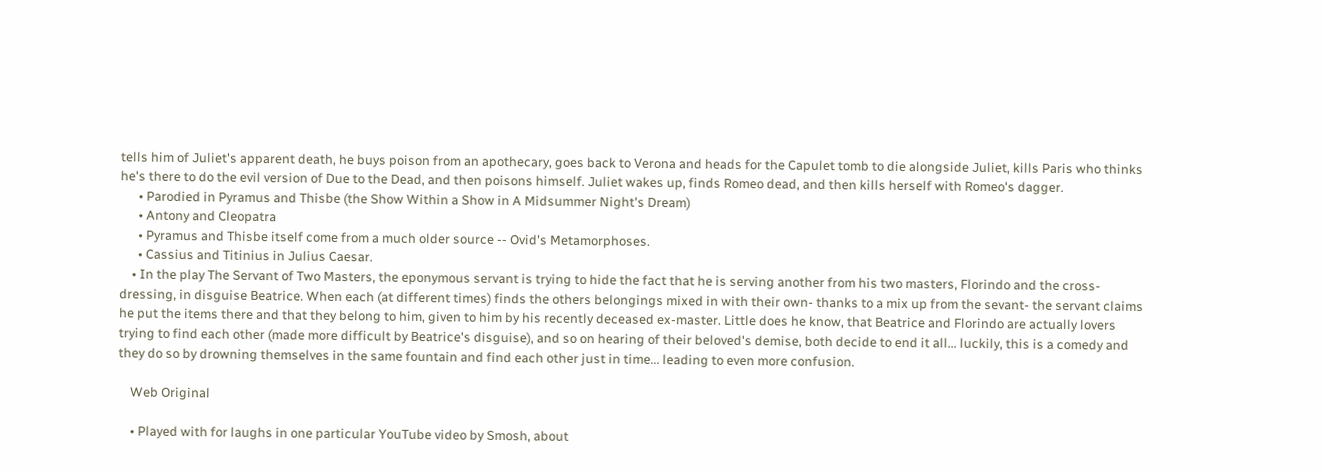tells him of Juliet's apparent death, he buys poison from an apothecary, goes back to Verona and heads for the Capulet tomb to die alongside Juliet, kills Paris who thinks he's there to do the evil version of Due to the Dead, and then poisons himself. Juliet wakes up, finds Romeo dead, and then kills herself with Romeo's dagger.
      • Parodied in Pyramus and Thisbe (the Show Within a Show in A Midsummer Night's Dream)
      • Antony and Cleopatra
      • Pyramus and Thisbe itself come from a much older source -- Ovid's Metamorphoses.
      • Cassius and Titinius in Julius Caesar.
    • In the play The Servant of Two Masters, the eponymous servant is trying to hide the fact that he is serving another from his two masters, Florindo and the cross-dressing, in disguise Beatrice. When each (at different times) finds the others belongings mixed in with their own- thanks to a mix up from the sevant- the servant claims he put the items there and that they belong to him, given to him by his recently deceased ex-master. Little does he know, that Beatrice and Florindo are actually lovers trying to find each other (made more difficult by Beatrice's disguise), and so on hearing of their beloved's demise, both decide to end it all... luckily, this is a comedy and they do so by drowning themselves in the same fountain and find each other just in time... leading to even more confusion.

    Web Original

    • Played with for laughs in one particular YouTube video by Smosh, about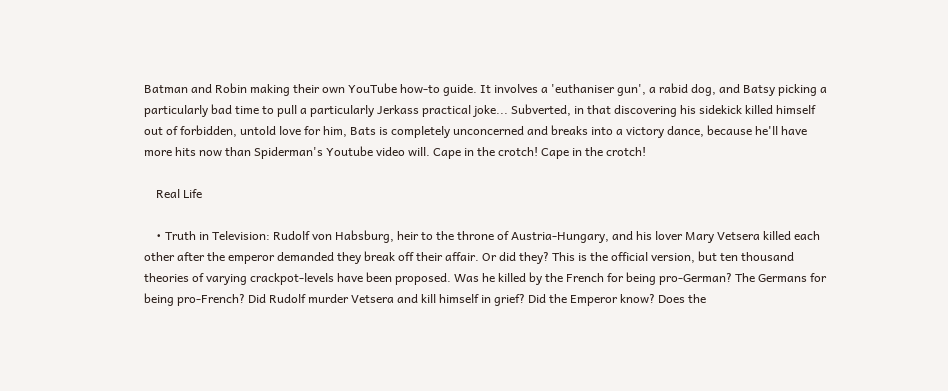Batman and Robin making their own YouTube how-to guide. It involves a 'euthaniser gun', a rabid dog, and Batsy picking a particularly bad time to pull a particularly Jerkass practical joke... Subverted, in that discovering his sidekick killed himself out of forbidden, untold love for him, Bats is completely unconcerned and breaks into a victory dance, because he'll have more hits now than Spiderman's Youtube video will. Cape in the crotch! Cape in the crotch!

    Real Life

    • Truth in Television: Rudolf von Habsburg, heir to the throne of Austria-Hungary, and his lover Mary Vetsera killed each other after the emperor demanded they break off their affair. Or did they? This is the official version, but ten thousand theories of varying crackpot-levels have been proposed. Was he killed by the French for being pro-German? The Germans for being pro-French? Did Rudolf murder Vetsera and kill himself in grief? Did the Emperor know? Does the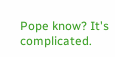Pope know? It's complicated.